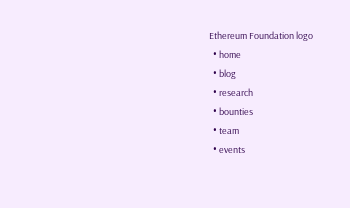Ethereum Foundation logo
  • home
  • blog
  • research
  • bounties
  • team
  • events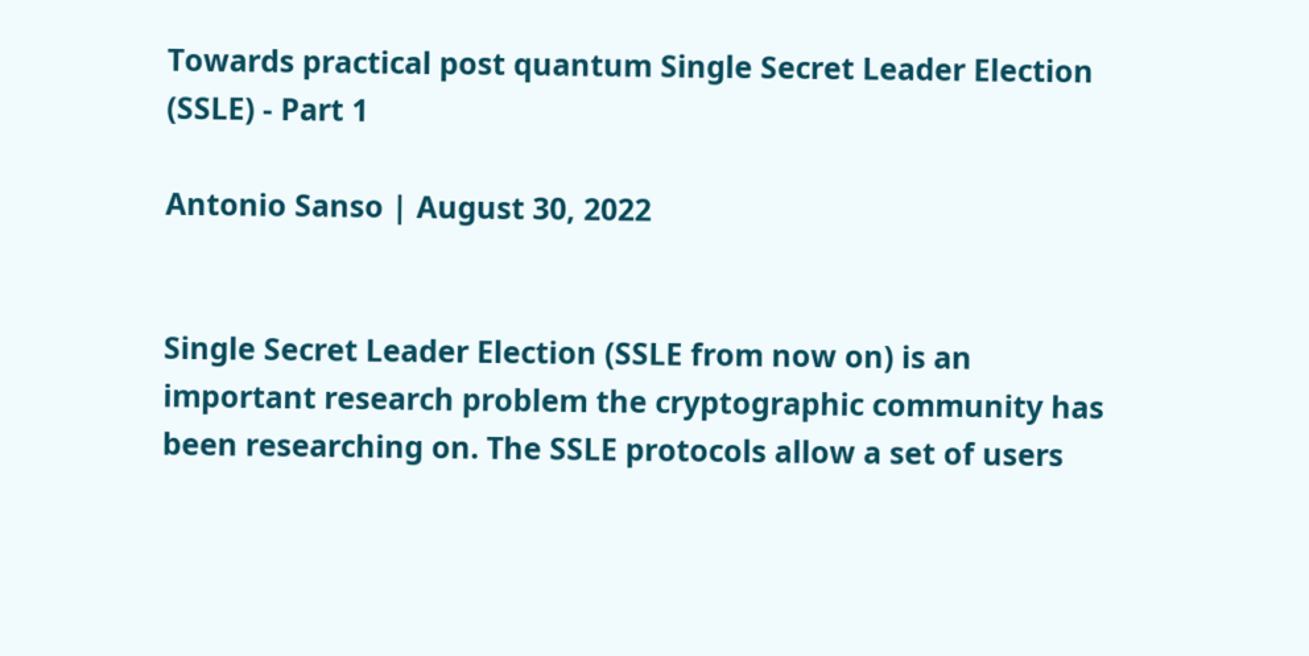Towards practical post quantum Single Secret Leader Election (SSLE) - Part 1

Antonio Sanso | August 30, 2022


Single Secret Leader Election (SSLE from now on) is an important research problem the cryptographic community has been researching on. The SSLE protocols allow a set of users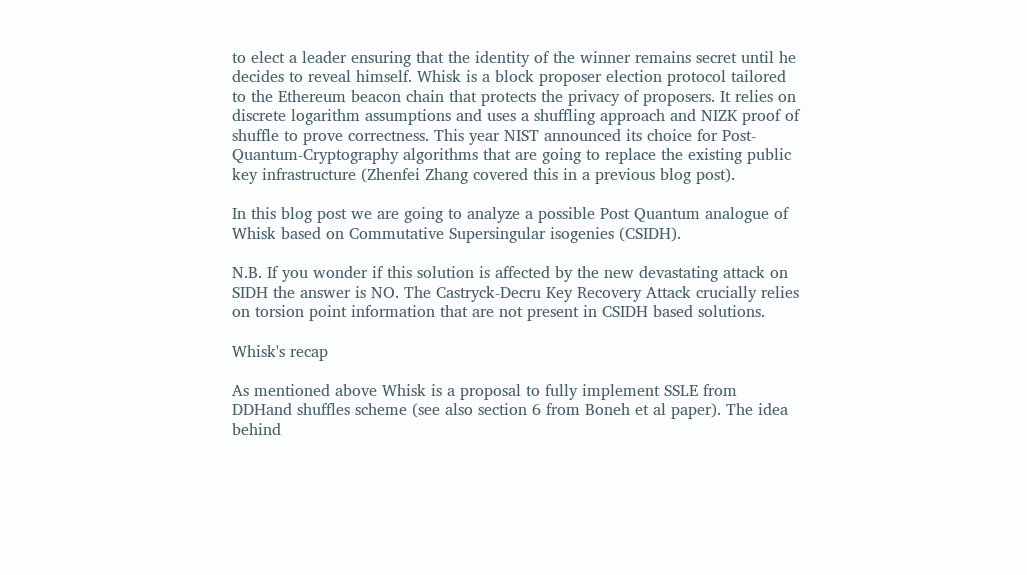to elect a leader ensuring that the identity of the winner remains secret until he decides to reveal himself. Whisk is a block proposer election protocol tailored to the Ethereum beacon chain that protects the privacy of proposers. It relies on discrete logarithm assumptions and uses a shuffling approach and NIZK proof of shuffle to prove correctness. This year NIST announced its choice for Post-Quantum-Cryptography algorithms that are going to replace the existing public key infrastructure (Zhenfei Zhang covered this in a previous blog post).

In this blog post we are going to analyze a possible Post Quantum analogue of Whisk based on Commutative Supersingular isogenies (CSIDH).

N.B. If you wonder if this solution is affected by the new devastating attack on SIDH the answer is NO. The Castryck-Decru Key Recovery Attack crucially relies on torsion point information that are not present in CSIDH based solutions.

Whisk's recap

As mentioned above Whisk is a proposal to fully implement SSLE from DDHand shuffles scheme (see also section 6 from Boneh et al paper). The idea behind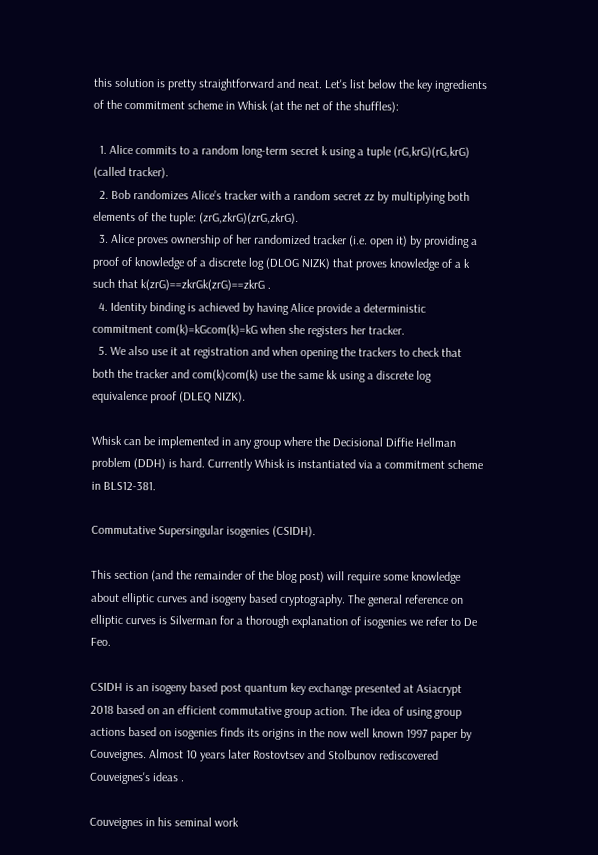this solution is pretty straightforward and neat. Let's list below the key ingredients of the commitment scheme in Whisk (at the net of the shuffles):

  1. Alice commits to a random long-term secret k using a tuple (rG,krG)(rG,krG) (called tracker).
  2. Bob randomizes Alice’s tracker with a random secret zz by multiplying both elements of the tuple: (zrG,zkrG)(zrG,zkrG).
  3. Alice proves ownership of her randomized tracker (i.e. open it) by providing a proof of knowledge of a discrete log (DLOG NIZK) that proves knowledge of a k such that k(zrG)==zkrGk(zrG)==zkrG .
  4. Identity binding is achieved by having Alice provide a deterministic commitment com(k)=kGcom(k)=kG when she registers her tracker.
  5. We also use it at registration and when opening the trackers to check that both the tracker and com(k)com(k) use the same kk using a discrete log equivalence proof (DLEQ NIZK).

Whisk can be implemented in any group where the Decisional Diffie Hellman problem (DDH) is hard. Currently Whisk is instantiated via a commitment scheme in BLS12-381.

Commutative Supersingular isogenies (CSIDH).

This section (and the remainder of the blog post) will require some knowledge about elliptic curves and isogeny based cryptography. The general reference on elliptic curves is Silverman for a thorough explanation of isogenies we refer to De Feo.

CSIDH is an isogeny based post quantum key exchange presented at Asiacrypt 2018 based on an efficient commutative group action. The idea of using group actions based on isogenies finds its origins in the now well known 1997 paper by Couveignes. Almost 10 years later Rostovtsev and Stolbunov rediscovered Couveignes's ideas .

Couveignes in his seminal work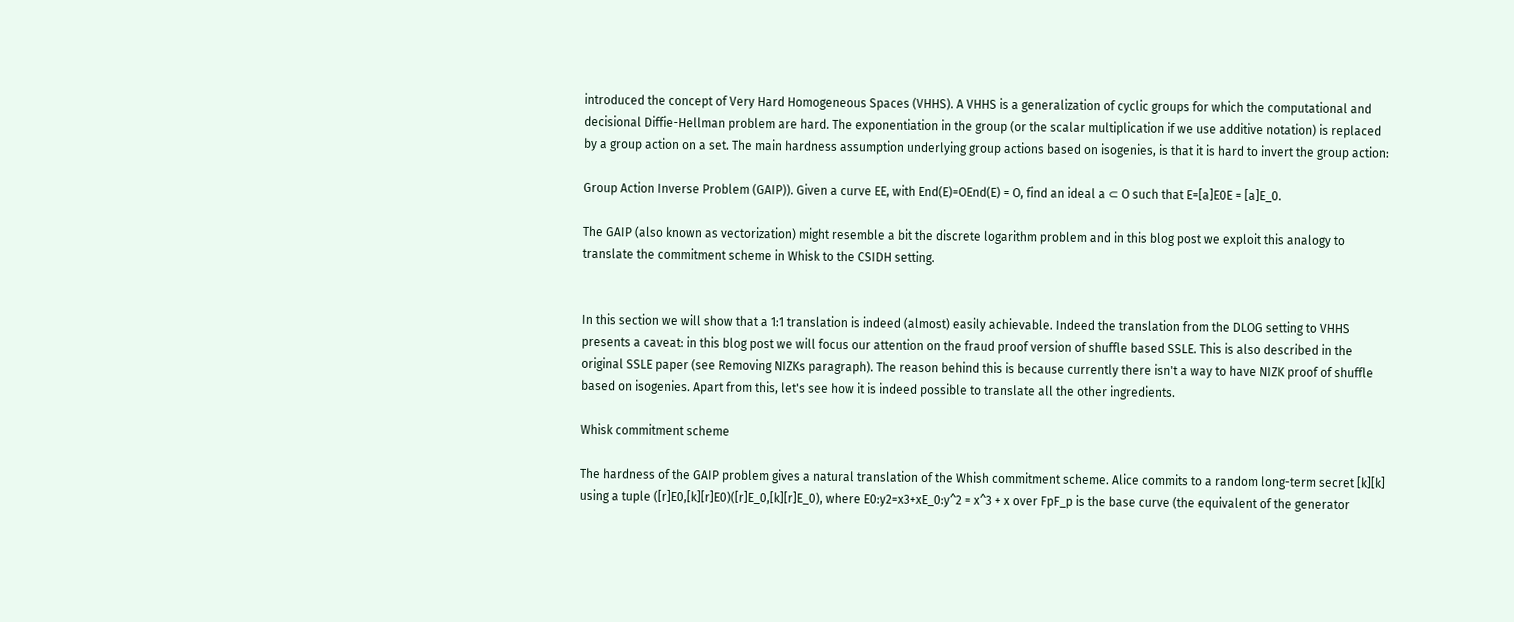introduced the concept of Very Hard Homogeneous Spaces (VHHS). A VHHS is a generalization of cyclic groups for which the computational and decisional Diffie-Hellman problem are hard. The exponentiation in the group (or the scalar multiplication if we use additive notation) is replaced by a group action on a set. The main hardness assumption underlying group actions based on isogenies, is that it is hard to invert the group action:

Group Action Inverse Problem (GAIP)). Given a curve EE, with End(E)=OEnd(E) = O, find an ideal a ⊂ O such that E=[a]E0E = [a]E_0.

The GAIP (also known as vectorization) might resemble a bit the discrete logarithm problem and in this blog post we exploit this analogy to translate the commitment scheme in Whisk to the CSIDH setting.


In this section we will show that a 1:1 translation is indeed (almost) easily achievable. Indeed the translation from the DLOG setting to VHHS presents a caveat: in this blog post we will focus our attention on the fraud proof version of shuffle based SSLE. This is also described in the original SSLE paper (see Removing NIZKs paragraph). The reason behind this is because currently there isn't a way to have NIZK proof of shuffle based on isogenies. Apart from this, let's see how it is indeed possible to translate all the other ingredients.

Whisk commitment scheme

The hardness of the GAIP problem gives a natural translation of the Whish commitment scheme. Alice commits to a random long-term secret [k][k] using a tuple ([r]E0,[k][r]E0)([r]E_0,[k][r]E_0), where E0:y2=x3+xE_0:y^2 = x^3 + x over FpF_p is the base curve (the equivalent of the generator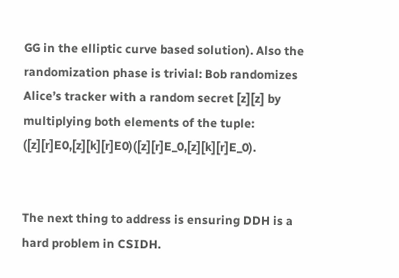GG in the elliptic curve based solution). Also the randomization phase is trivial: Bob randomizes Alice’s tracker with a random secret [z][z] by multiplying both elements of the tuple: ([z][r]E0,[z][k][r]E0)([z][r]E_0,[z][k][r]E_0).


The next thing to address is ensuring DDH is a hard problem in CSIDH.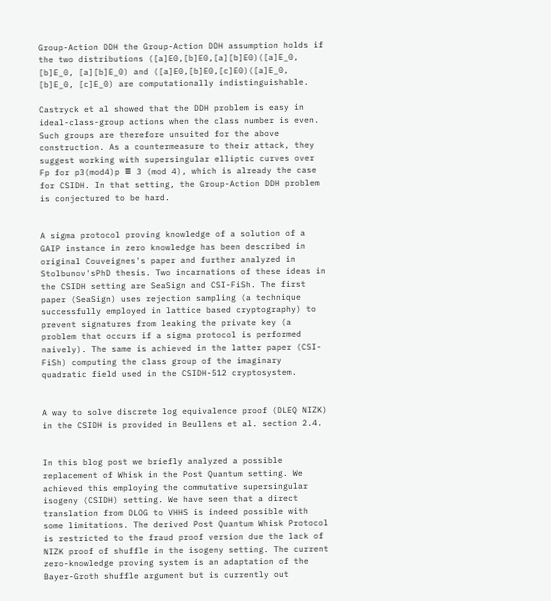Group-Action DDH the Group-Action DDH assumption holds if the two distributions ([a]E0,[b]E0,[a][b]E0)([a]E_0, [b]E_0, [a][b]E_0) and ([a]E0,[b]E0,[c]E0)([a]E_0, [b]E_0, [c]E_0) are computationally indistinguishable.

Castryck et al showed that the DDH problem is easy in ideal-class-group actions when the class number is even. Such groups are therefore unsuited for the above construction. As a countermeasure to their attack, they suggest working with supersingular elliptic curves over Fp for p3(mod4)p ≡ 3 (mod 4), which is already the case for CSIDH. In that setting, the Group-Action DDH problem is conjectured to be hard.


A sigma protocol proving knowledge of a solution of a GAIP instance in zero knowledge has been described in original Couveignes's paper and further analyzed in Stolbunov'sPhD thesis. Two incarnations of these ideas in the CSIDH setting are SeaSign and CSI-FiSh. The first paper (SeaSign) uses rejection sampling (a technique successfully employed in lattice based cryptography) to prevent signatures from leaking the private key (a problem that occurs if a sigma protocol is performed naively). The same is achieved in the latter paper (CSI-FiSh) computing the class group of the imaginary quadratic field used in the CSIDH-512 cryptosystem.


A way to solve discrete log equivalence proof (DLEQ NIZK) in the CSIDH is provided in Beullens et al. section 2.4.


In this blog post we briefly analyzed a possible replacement of Whisk in the Post Quantum setting. We achieved this employing the commutative supersingular isogeny (CSIDH) setting. We have seen that a direct translation from DLOG to VHHS is indeed possible with some limitations. The derived Post Quantum Whisk Protocol is restricted to the fraud proof version due the lack of NIZK proof of shuffle in the isogeny setting. The current zero-knowledge proving system is an adaptation of the Bayer-Groth shuffle argument but is currently out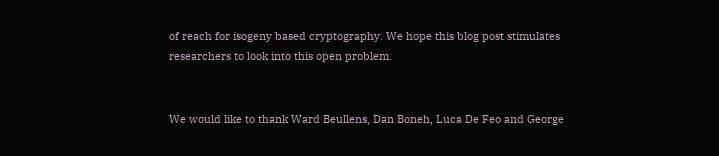of reach for isogeny based cryptography. We hope this blog post stimulates researchers to look into this open problem.


We would like to thank Ward Beullens, Dan Boneh, Luca De Feo and George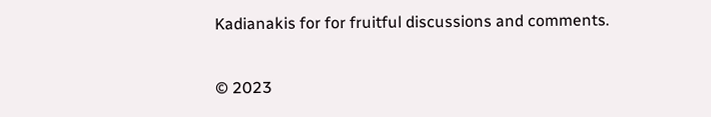Kadianakis for for fruitful discussions and comments.

© 2023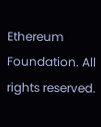Ethereum Foundation. All rights reserved.